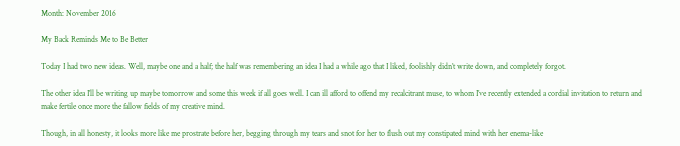Month: November 2016

My Back Reminds Me to Be Better

Today I had two new ideas. Well, maybe one and a half; the half was remembering an idea I had a while ago that I liked, foolishly didn’t write down, and completely forgot.

The other idea I’ll be writing up maybe tomorrow and some this week if all goes well. I can ill afford to offend my recalcitrant muse, to whom I’ve recently extended a cordial invitation to return and make fertile once more the fallow fields of my creative mind.

Though, in all honesty, it looks more like me prostrate before her, begging through my tears and snot for her to flush out my constipated mind with her enema-like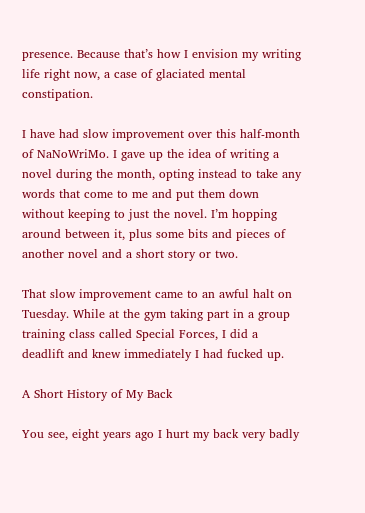presence. Because that’s how I envision my writing life right now, a case of glaciated mental constipation.

I have had slow improvement over this half-month of NaNoWriMo. I gave up the idea of writing a novel during the month, opting instead to take any words that come to me and put them down without keeping to just the novel. I’m hopping around between it, plus some bits and pieces of another novel and a short story or two.

That slow improvement came to an awful halt on Tuesday. While at the gym taking part in a group training class called Special Forces, I did a deadlift and knew immediately I had fucked up.

A Short History of My Back

You see, eight years ago I hurt my back very badly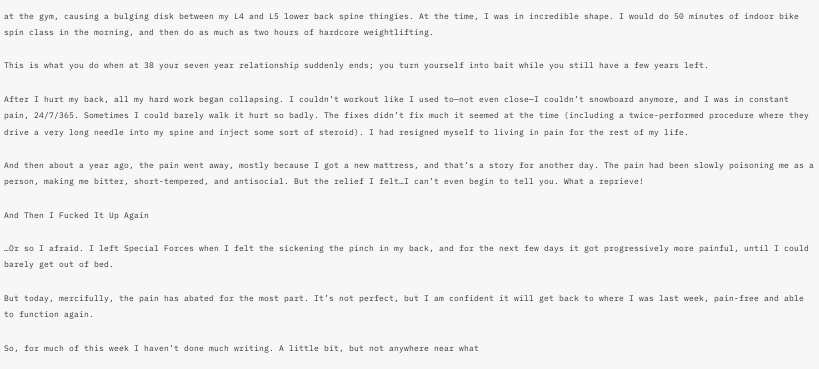at the gym, causing a bulging disk between my L4 and L5 lower back spine thingies. At the time, I was in incredible shape. I would do 50 minutes of indoor bike spin class in the morning, and then do as much as two hours of hardcore weightlifting.

This is what you do when at 38 your seven year relationship suddenly ends; you turn yourself into bait while you still have a few years left.

After I hurt my back, all my hard work began collapsing. I couldn’t workout like I used to—not even close—I couldn’t snowboard anymore, and I was in constant pain, 24/7/365. Sometimes I could barely walk it hurt so badly. The fixes didn’t fix much it seemed at the time (including a twice-performed procedure where they drive a very long needle into my spine and inject some sort of steroid). I had resigned myself to living in pain for the rest of my life.

And then about a year ago, the pain went away, mostly because I got a new mattress, and that’s a story for another day. The pain had been slowly poisoning me as a person, making me bitter, short-tempered, and antisocial. But the relief I felt…I can’t even begin to tell you. What a reprieve!

And Then I Fucked It Up Again

…Or so I afraid. I left Special Forces when I felt the sickening the pinch in my back, and for the next few days it got progressively more painful, until I could barely get out of bed.

But today, mercifully, the pain has abated for the most part. It’s not perfect, but I am confident it will get back to where I was last week, pain-free and able to function again.

So, for much of this week I haven’t done much writing. A little bit, but not anywhere near what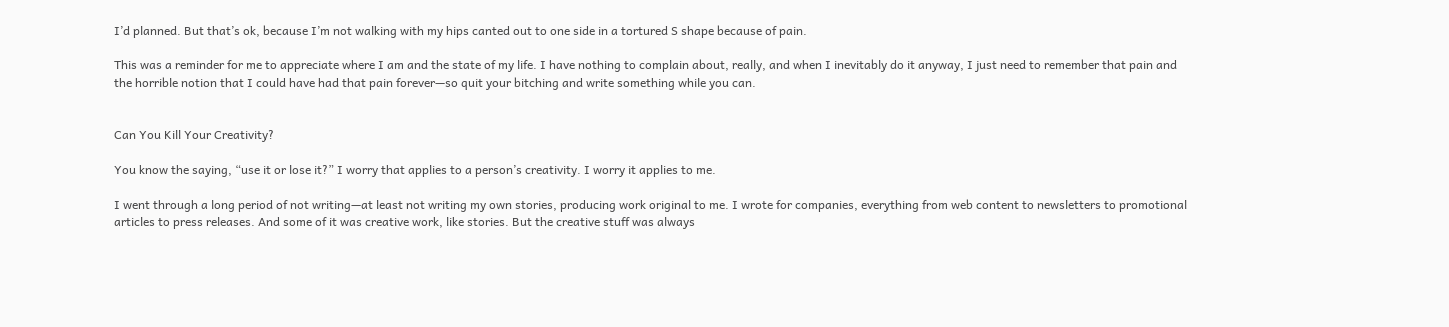I’d planned. But that’s ok, because I’m not walking with my hips canted out to one side in a tortured S shape because of pain.

This was a reminder for me to appreciate where I am and the state of my life. I have nothing to complain about, really, and when I inevitably do it anyway, I just need to remember that pain and the horrible notion that I could have had that pain forever—so quit your bitching and write something while you can.


Can You Kill Your Creativity?

You know the saying, “use it or lose it?” I worry that applies to a person’s creativity. I worry it applies to me.

I went through a long period of not writing—at least not writing my own stories, producing work original to me. I wrote for companies, everything from web content to newsletters to promotional articles to press releases. And some of it was creative work, like stories. But the creative stuff was always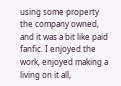using some property the company owned, and it was a bit like paid fanfic. I enjoyed the work, enjoyed making a living on it all,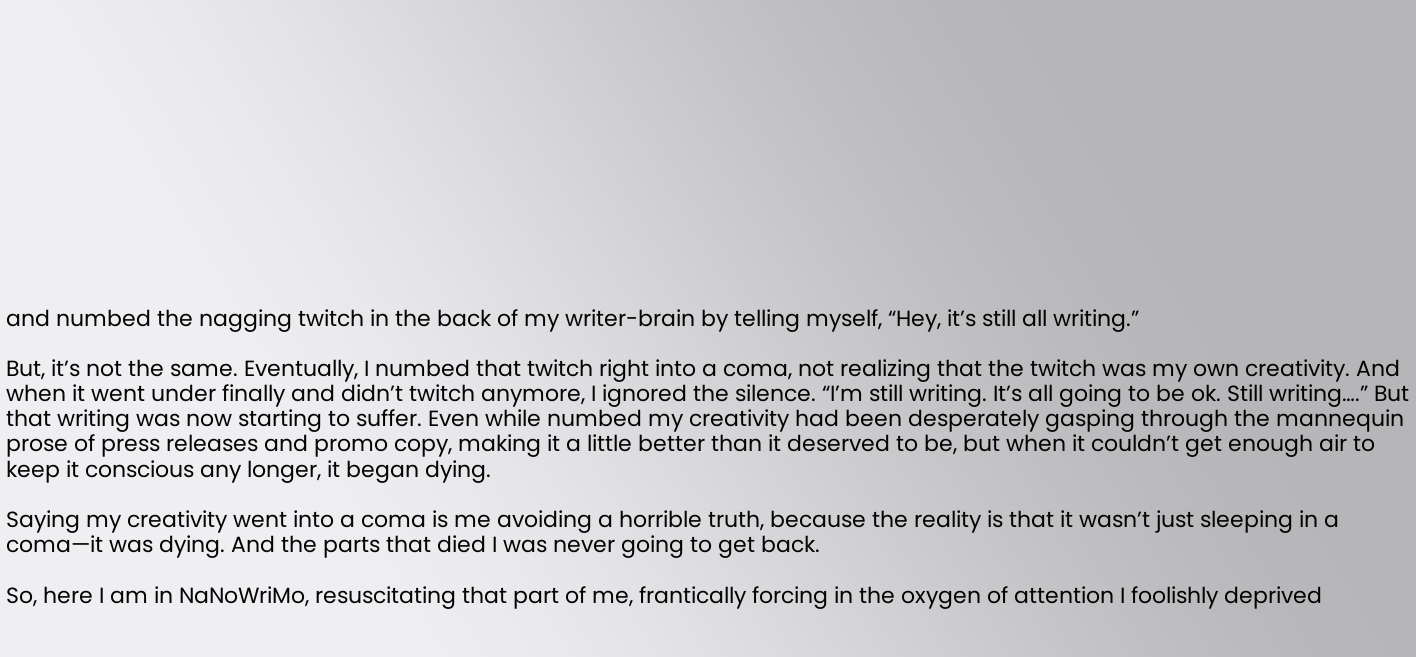and numbed the nagging twitch in the back of my writer-brain by telling myself, “Hey, it’s still all writing.”

But, it’s not the same. Eventually, I numbed that twitch right into a coma, not realizing that the twitch was my own creativity. And when it went under finally and didn’t twitch anymore, I ignored the silence. “I’m still writing. It’s all going to be ok. Still writing….” But that writing was now starting to suffer. Even while numbed my creativity had been desperately gasping through the mannequin prose of press releases and promo copy, making it a little better than it deserved to be, but when it couldn’t get enough air to keep it conscious any longer, it began dying.

Saying my creativity went into a coma is me avoiding a horrible truth, because the reality is that it wasn’t just sleeping in a coma—it was dying. And the parts that died I was never going to get back.

So, here I am in NaNoWriMo, resuscitating that part of me, frantically forcing in the oxygen of attention I foolishly deprived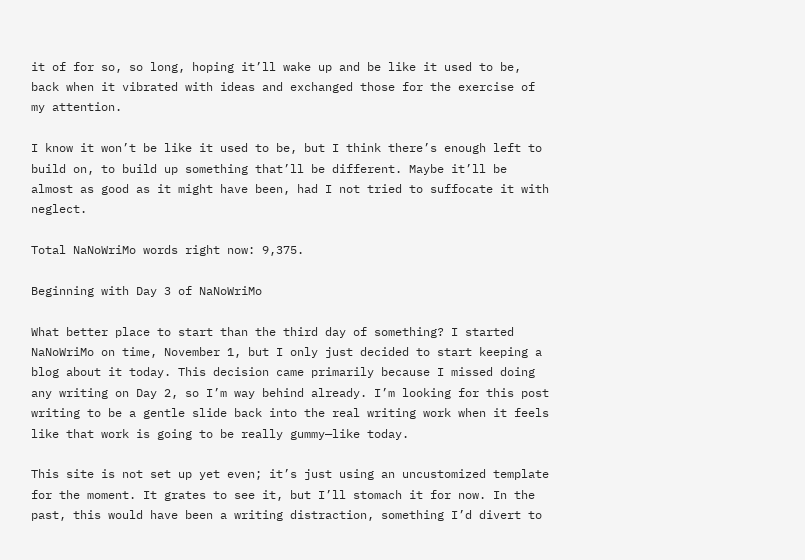it of for so, so long, hoping it’ll wake up and be like it used to be, back when it vibrated with ideas and exchanged those for the exercise of my attention.

I know it won’t be like it used to be, but I think there’s enough left to build on, to build up something that’ll be different. Maybe it’ll be almost as good as it might have been, had I not tried to suffocate it with neglect.

Total NaNoWriMo words right now: 9,375.

Beginning with Day 3 of NaNoWriMo

What better place to start than the third day of something? I started NaNoWriMo on time, November 1, but I only just decided to start keeping a blog about it today. This decision came primarily because I missed doing any writing on Day 2, so I’m way behind already. I’m looking for this post writing to be a gentle slide back into the real writing work when it feels like that work is going to be really gummy—like today.

This site is not set up yet even; it’s just using an uncustomized template for the moment. It grates to see it, but I’ll stomach it for now. In the past, this would have been a writing distraction, something I’d divert to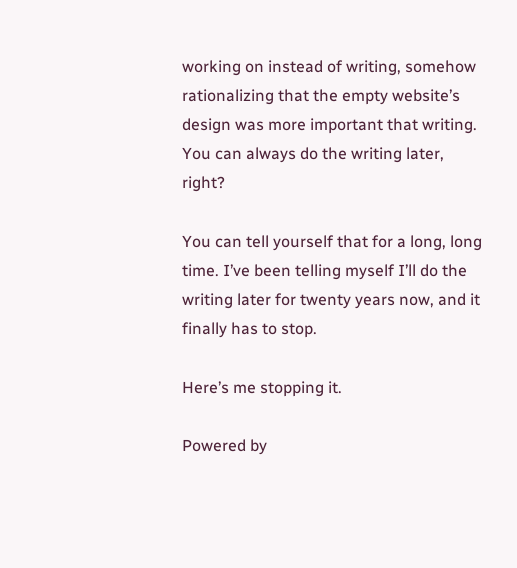working on instead of writing, somehow rationalizing that the empty website’s design was more important that writing. You can always do the writing later, right?

You can tell yourself that for a long, long time. I’ve been telling myself I’ll do the writing later for twenty years now, and it finally has to stop.

Here’s me stopping it.

Powered by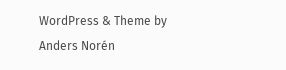WordPress & Theme by Anders Norén